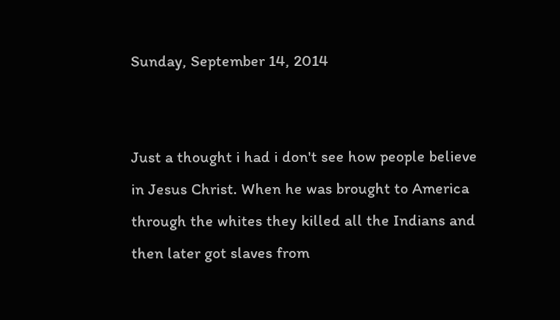Sunday, September 14, 2014


Just a thought i had i don't see how people believe in Jesus Christ. When he was brought to America through the whites they killed all the Indians and then later got slaves from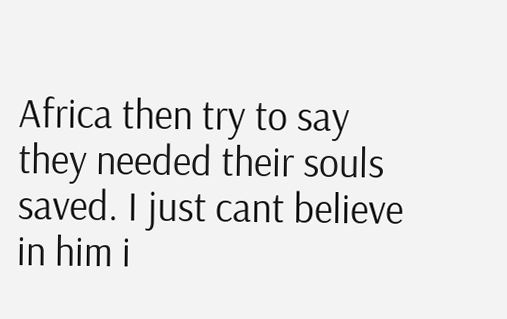Africa then try to say they needed their souls saved. I just cant believe in him i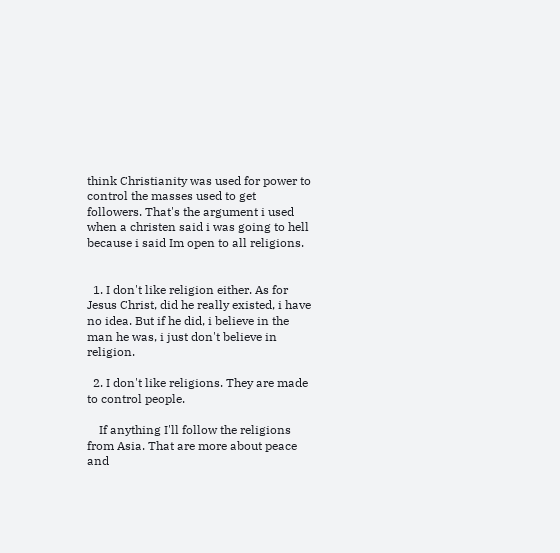think Christianity was used for power to control the masses used to get followers. That's the argument i used when a christen said i was going to hell because i said Im open to all religions.


  1. I don't like religion either. As for Jesus Christ, did he really existed, i have no idea. But if he did, i believe in the man he was, i just don't believe in religion.

  2. I don't like religions. They are made to control people.

    If anything I'll follow the religions from Asia. That are more about peace and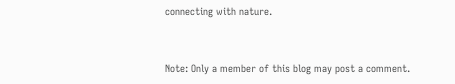connecting with nature.


Note: Only a member of this blog may post a comment.